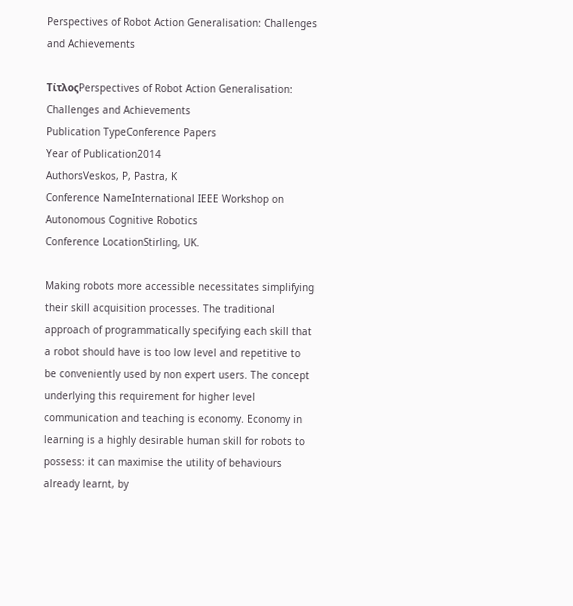Perspectives of Robot Action Generalisation: Challenges and Achievements

ΤίτλοςPerspectives of Robot Action Generalisation: Challenges and Achievements
Publication TypeConference Papers
Year of Publication2014
AuthorsVeskos, P, Pastra, K
Conference NameInternational IEEE Workshop on Autonomous Cognitive Robotics
Conference LocationStirling, UK.

Making robots more accessible necessitates simplifying their skill acquisition processes. The traditional approach of programmatically specifying each skill that a robot should have is too low level and repetitive to be conveniently used by non expert users. The concept underlying this requirement for higher level communication and teaching is economy. Economy in learning is a highly desirable human skill for robots to possess: it can maximise the utility of behaviours already learnt, by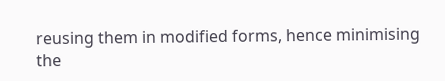reusing them in modified forms, hence minimising the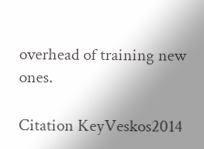overhead of training new ones.

Citation KeyVeskos2014